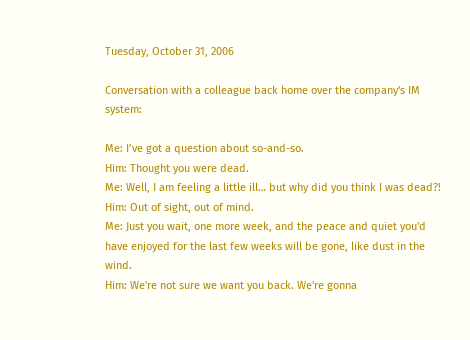Tuesday, October 31, 2006

Conversation with a colleague back home over the company's IM system:

Me: I’ve got a question about so-and-so.
Him: Thought you were dead.
Me: Well, I am feeling a little ill… but why did you think I was dead?!
Him: Out of sight, out of mind.
Me: Just you wait, one more week, and the peace and quiet you'd have enjoyed for the last few weeks will be gone, like dust in the wind.
Him: We're not sure we want you back. We're gonna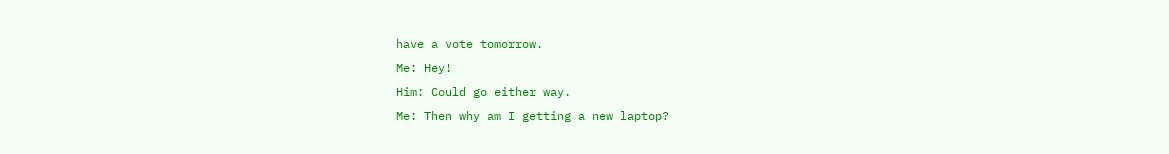have a vote tomorrow.
Me: Hey!
Him: Could go either way.
Me: Then why am I getting a new laptop?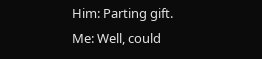Him: Parting gift.
Me: Well, could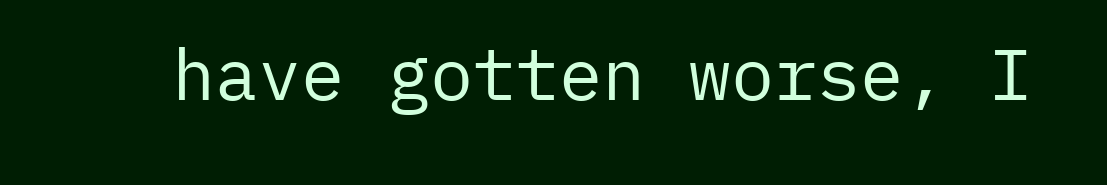have gotten worse, I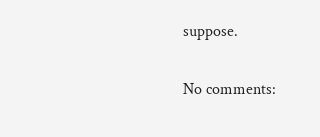suppose.

No comments: